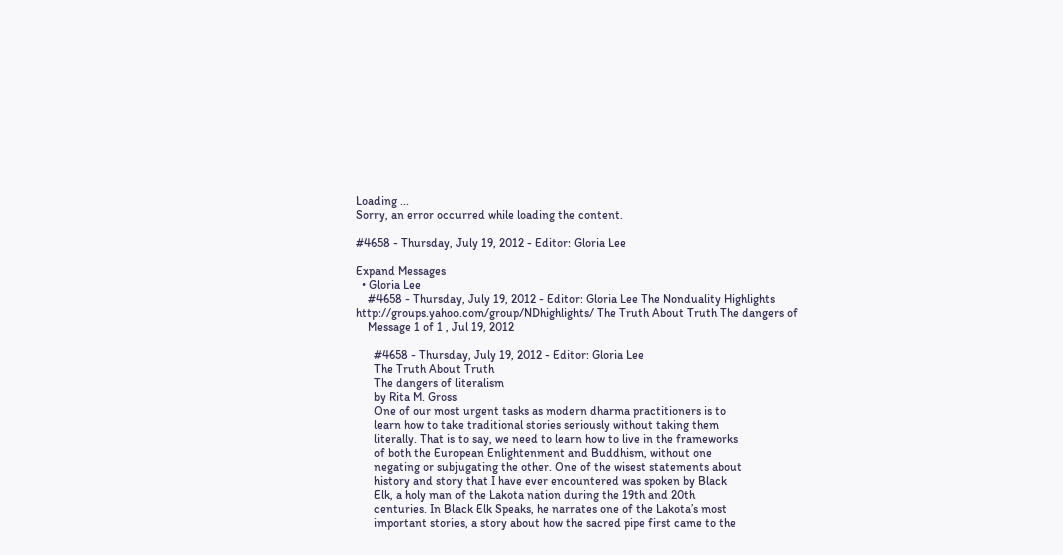Loading ...
Sorry, an error occurred while loading the content.

#4658 - Thursday, July 19, 2012 - Editor: Gloria Lee

Expand Messages
  • Gloria Lee
    #4658 - Thursday, July 19, 2012 - Editor: Gloria Lee The Nonduality Highlights http://groups.yahoo.com/group/NDhighlights/ The Truth About Truth The dangers of
    Message 1 of 1 , Jul 19, 2012

      #4658 - Thursday, July 19, 2012 - Editor: Gloria Lee
      The Truth About Truth
      The dangers of literalism
      by Rita M. Gross
      One of our most urgent tasks as modern dharma practitioners is to
      learn how to take traditional stories seriously without taking them
      literally. That is to say, we need to learn how to live in the frameworks
      of both the European Enlightenment and Buddhism, without one
      negating or subjugating the other. One of the wisest statements about
      history and story that I have ever encountered was spoken by Black
      Elk, a holy man of the Lakota nation during the 19th and 20th
      centuries. In Black Elk Speaks, he narrates one of the Lakota’s most
      important stories, a story about how the sacred pipe first came to the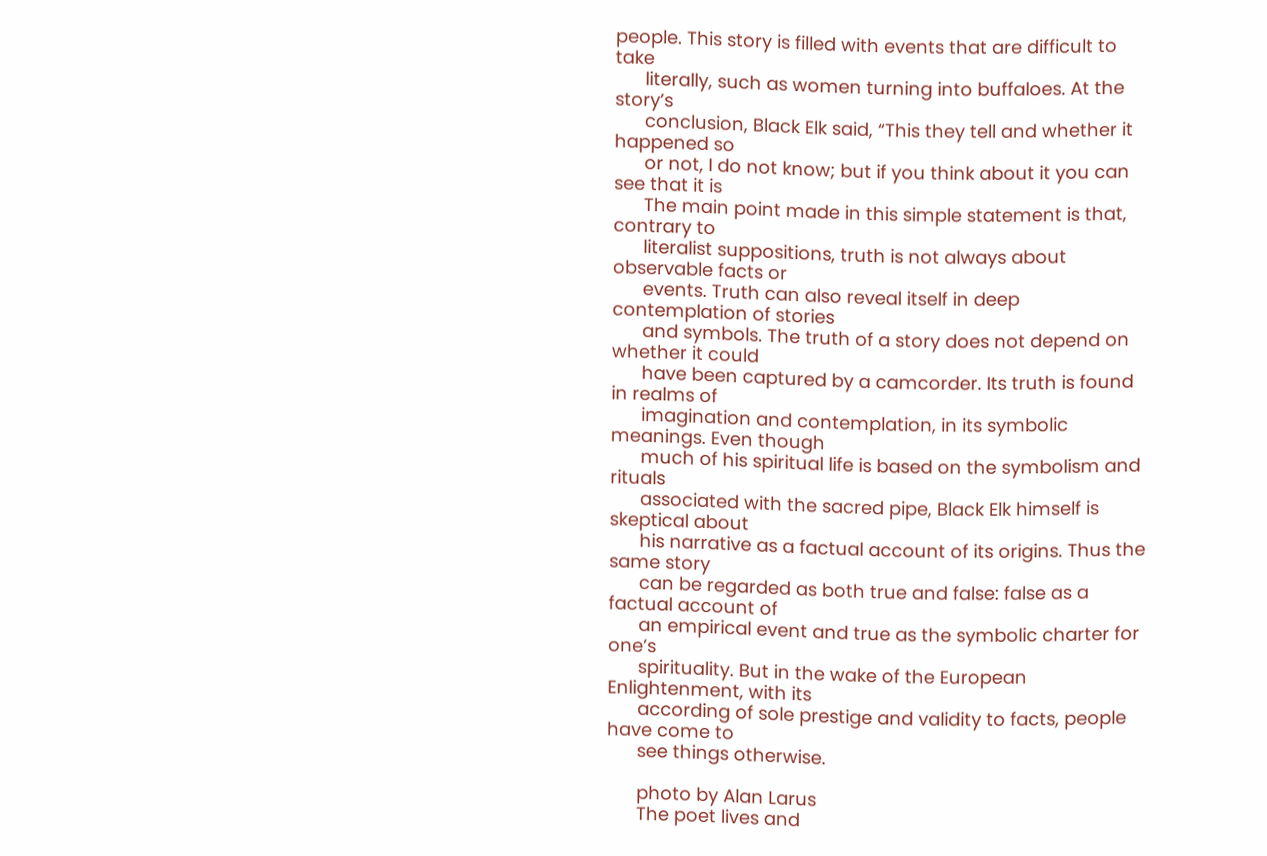people. This story is filled with events that are difficult to take
      literally, such as women turning into buffaloes. At the story’s
      conclusion, Black Elk said, “This they tell and whether it happened so
      or not, I do not know; but if you think about it you can see that it is
      The main point made in this simple statement is that, contrary to
      literalist suppositions, truth is not always about observable facts or
      events. Truth can also reveal itself in deep contemplation of stories
      and symbols. The truth of a story does not depend on whether it could
      have been captured by a camcorder. Its truth is found in realms of
      imagination and contemplation, in its symbolic meanings. Even though
      much of his spiritual life is based on the symbolism and rituals
      associated with the sacred pipe, Black Elk himself is skeptical about
      his narrative as a factual account of its origins. Thus the same story
      can be regarded as both true and false: false as a factual account of
      an empirical event and true as the symbolic charter for one’s
      spirituality. But in the wake of the European Enlightenment, with its
      according of sole prestige and validity to facts, people have come to
      see things otherwise.

      photo by Alan Larus
      The poet lives and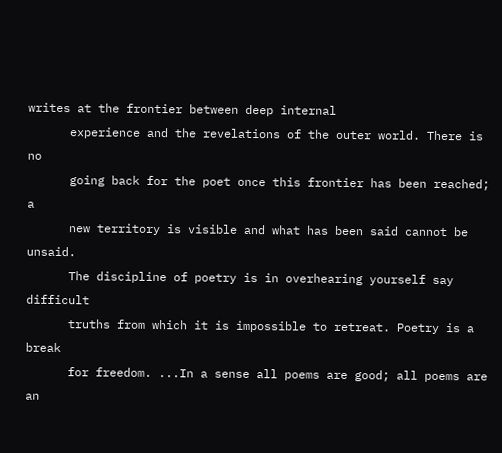writes at the frontier between deep internal
      experience and the revelations of the outer world. There is no
      going back for the poet once this frontier has been reached; a
      new territory is visible and what has been said cannot be unsaid.
      The discipline of poetry is in overhearing yourself say difficult
      truths from which it is impossible to retreat. Poetry is a break
      for freedom. ...In a sense all poems are good; all poems are an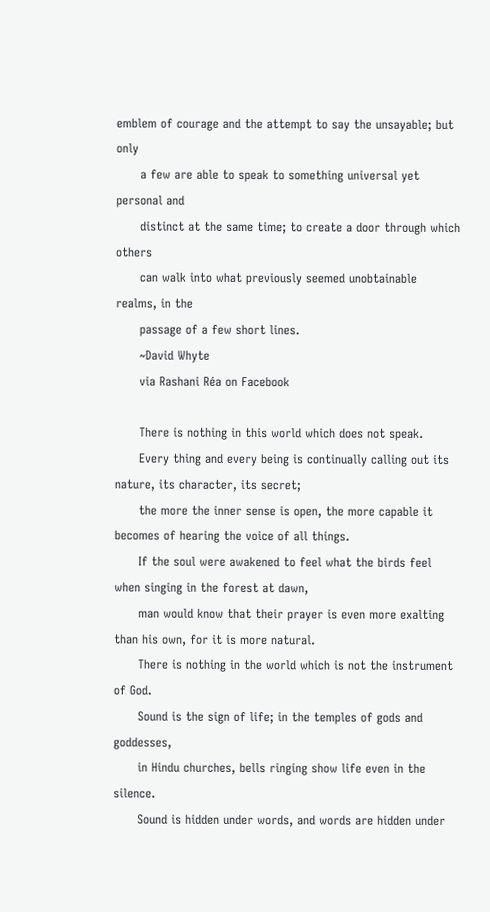emblem of courage and the attempt to say the unsayable; but only
      a few are able to speak to something universal yet personal and
      distinct at the same time; to create a door through which others
      can walk into what previously seemed unobtainable realms, in the
      passage of a few short lines.
      ~David Whyte
      via Rashani Réa on Facebook

      There is nothing in this world which does not speak.
      Every thing and every being is continually calling out its nature, its character, its secret;
      the more the inner sense is open, the more capable it becomes of hearing the voice of all things.
      If the soul were awakened to feel what the birds feel when singing in the forest at dawn,
      man would know that their prayer is even more exalting than his own, for it is more natural.
      There is nothing in the world which is not the instrument of God.
      Sound is the sign of life; in the temples of gods and goddesses,
      in Hindu churches, bells ringing show life even in the silence.
      Sound is hidden under words, and words are hidden under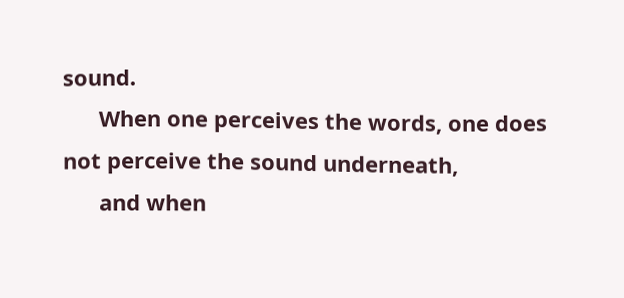sound.
      When one perceives the words, one does not perceive the sound underneath,
      and when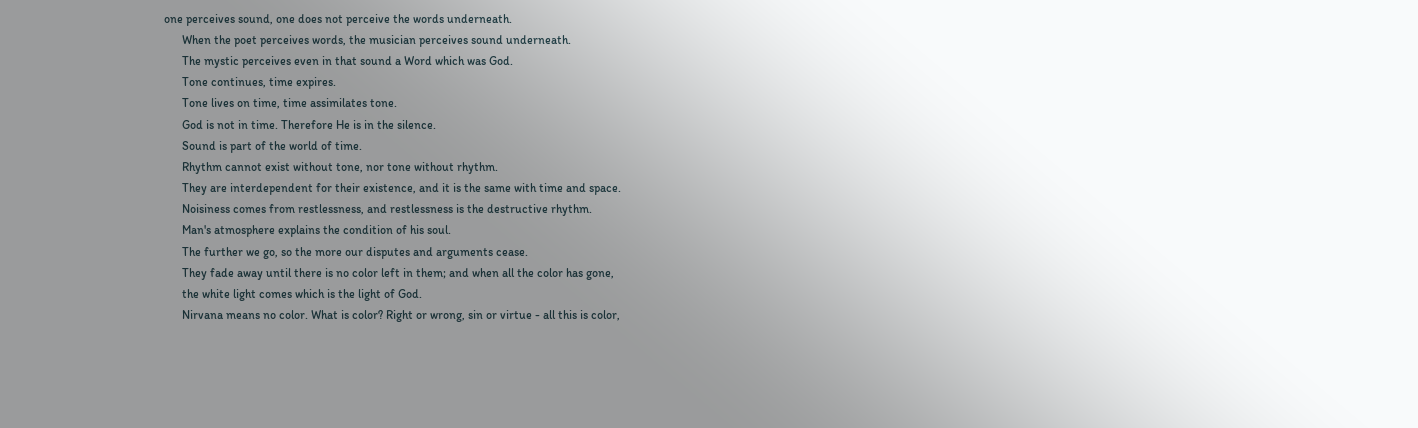one perceives sound, one does not perceive the words underneath.
      When the poet perceives words, the musician perceives sound underneath.
      The mystic perceives even in that sound a Word which was God.
      Tone continues, time expires.
      Tone lives on time, time assimilates tone.
      God is not in time. Therefore He is in the silence.
      Sound is part of the world of time.
      Rhythm cannot exist without tone, nor tone without rhythm.
      They are interdependent for their existence, and it is the same with time and space.
      Noisiness comes from restlessness, and restlessness is the destructive rhythm.
      Man's atmosphere explains the condition of his soul.
      The further we go, so the more our disputes and arguments cease.
      They fade away until there is no color left in them; and when all the color has gone,
      the white light comes which is the light of God.
      Nirvana means no color. What is color? Right or wrong, sin or virtue - all this is color,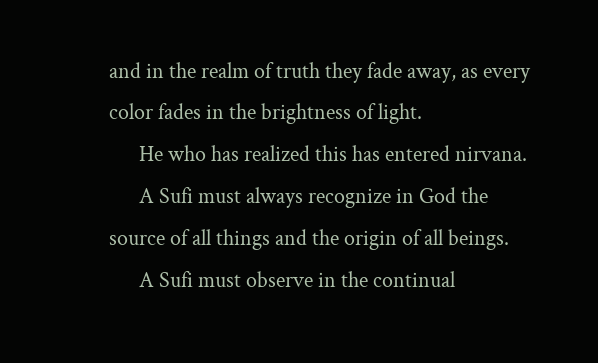and in the realm of truth they fade away, as every color fades in the brightness of light.
      He who has realized this has entered nirvana.
      A Sufi must always recognize in God the source of all things and the origin of all beings.
      A Sufi must observe in the continual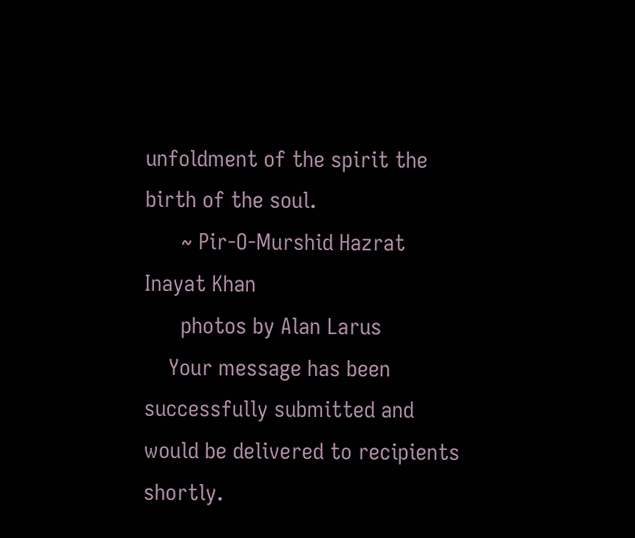unfoldment of the spirit the birth of the soul.
      ~ Pir-O-Murshid Hazrat Inayat Khan
      photos by Alan Larus
    Your message has been successfully submitted and would be delivered to recipients shortly.